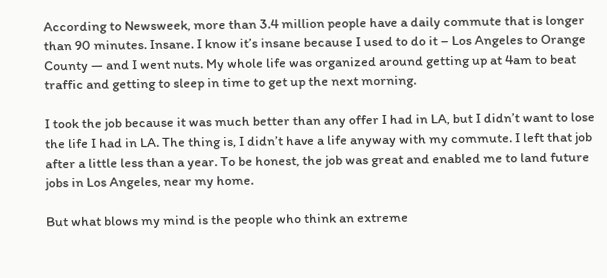According to Newsweek, more than 3.4 million people have a daily commute that is longer than 90 minutes. Insane. I know it’s insane because I used to do it – Los Angeles to Orange County — and I went nuts. My whole life was organized around getting up at 4am to beat traffic and getting to sleep in time to get up the next morning.

I took the job because it was much better than any offer I had in LA, but I didn’t want to lose the life I had in LA. The thing is, I didn’t have a life anyway with my commute. I left that job after a little less than a year. To be honest, the job was great and enabled me to land future jobs in Los Angeles, near my home.

But what blows my mind is the people who think an extreme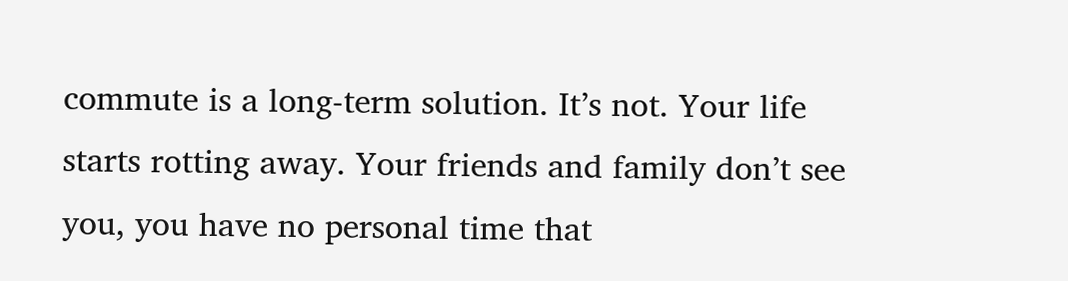commute is a long-term solution. It’s not. Your life starts rotting away. Your friends and family don’t see you, you have no personal time that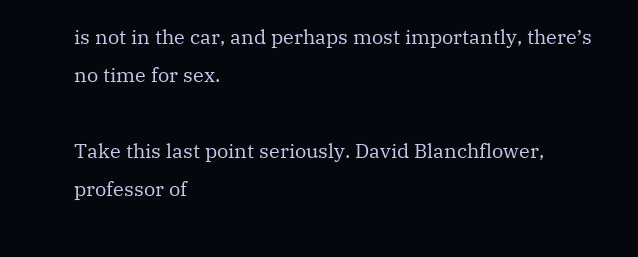is not in the car, and perhaps most importantly, there’s no time for sex.

Take this last point seriously. David Blanchflower, professor of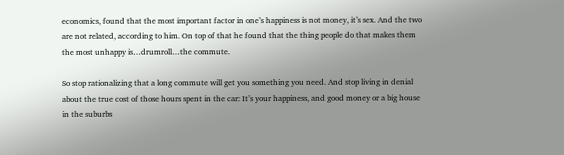economics, found that the most important factor in one’s happiness is not money, it’s sex. And the two are not related, according to him. On top of that he found that the thing people do that makes them the most unhappy is…drumroll…the commute.

So stop rationalizing that a long commute will get you something you need. And stop living in denial about the true cost of those hours spent in the car: It’s your happiness, and good money or a big house in the suburbs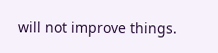will not improve things.